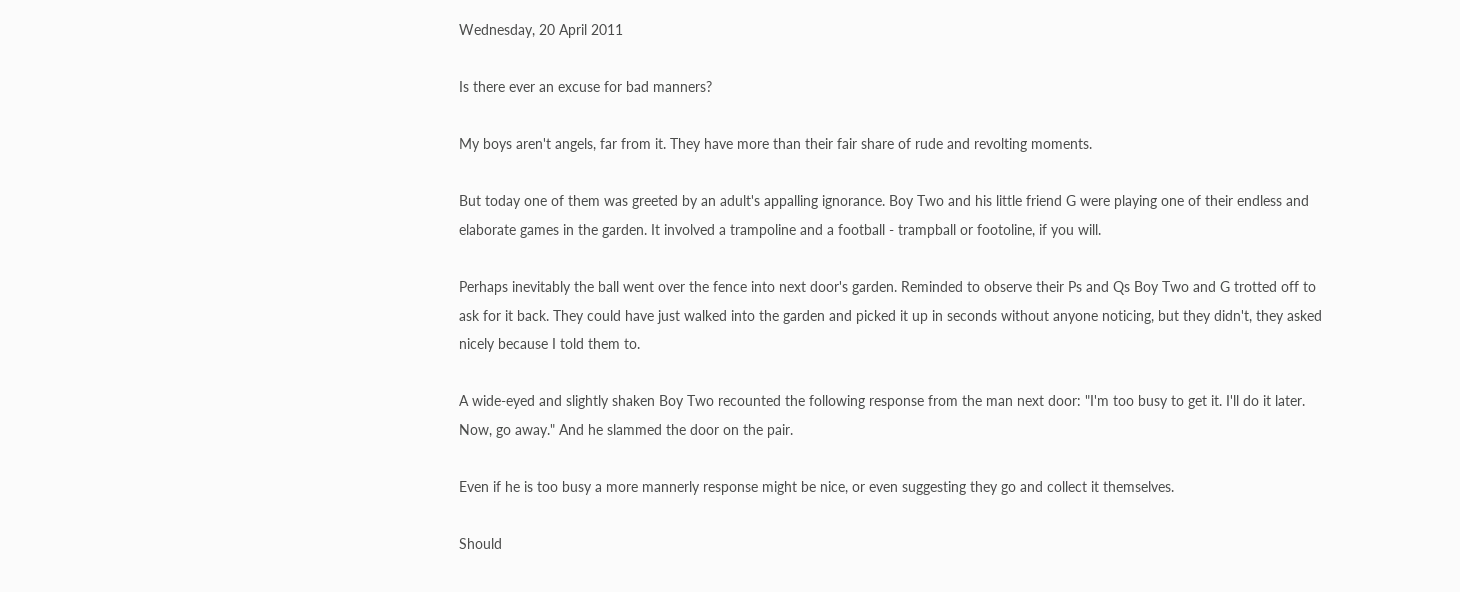Wednesday, 20 April 2011

Is there ever an excuse for bad manners?

My boys aren't angels, far from it. They have more than their fair share of rude and revolting moments.

But today one of them was greeted by an adult's appalling ignorance. Boy Two and his little friend G were playing one of their endless and elaborate games in the garden. It involved a trampoline and a football - trampball or footoline, if you will.

Perhaps inevitably the ball went over the fence into next door's garden. Reminded to observe their Ps and Qs Boy Two and G trotted off to ask for it back. They could have just walked into the garden and picked it up in seconds without anyone noticing, but they didn't, they asked nicely because I told them to.

A wide-eyed and slightly shaken Boy Two recounted the following response from the man next door: "I'm too busy to get it. I'll do it later. Now, go away." And he slammed the door on the pair.

Even if he is too busy a more mannerly response might be nice, or even suggesting they go and collect it themselves.

Should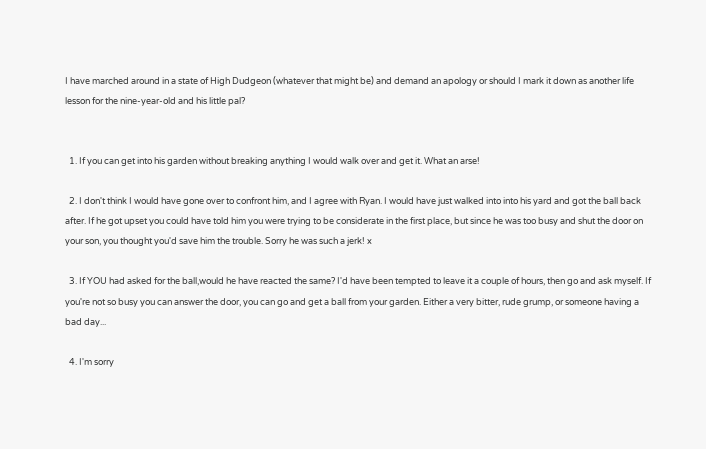I have marched around in a state of High Dudgeon (whatever that might be) and demand an apology or should I mark it down as another life lesson for the nine-year-old and his little pal?


  1. If you can get into his garden without breaking anything I would walk over and get it. What an arse!

  2. I don't think I would have gone over to confront him, and I agree with Ryan. I would have just walked into into his yard and got the ball back after. If he got upset you could have told him you were trying to be considerate in the first place, but since he was too busy and shut the door on your son, you thought you'd save him the trouble. Sorry he was such a jerk! x

  3. If YOU had asked for the ball,would he have reacted the same? I'd have been tempted to leave it a couple of hours, then go and ask myself. If you're not so busy you can answer the door, you can go and get a ball from your garden. Either a very bitter, rude grump, or someone having a bad day...

  4. I'm sorry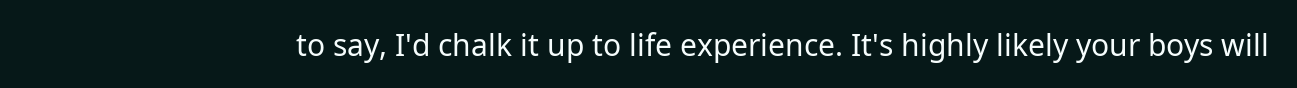to say, I'd chalk it up to life experience. It's highly likely your boys will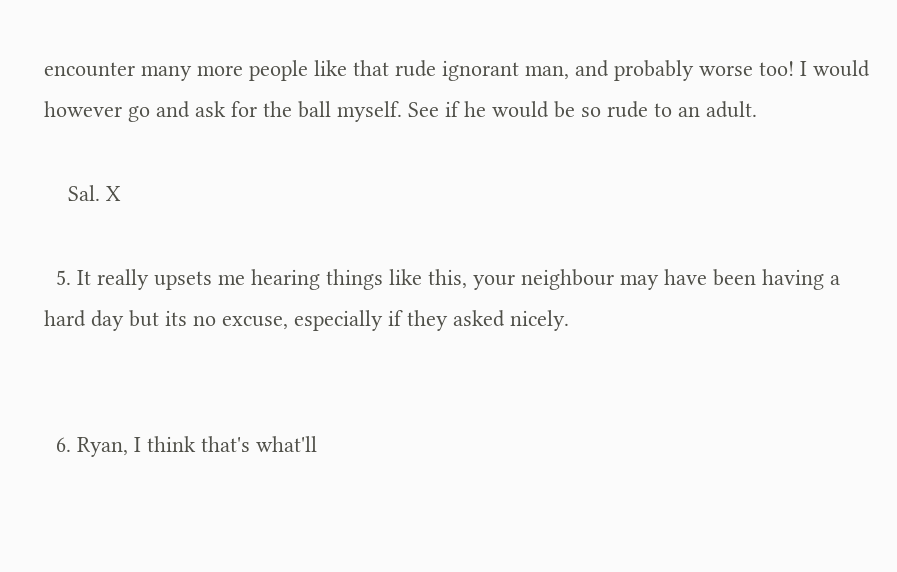encounter many more people like that rude ignorant man, and probably worse too! I would however go and ask for the ball myself. See if he would be so rude to an adult.

    Sal. X

  5. It really upsets me hearing things like this, your neighbour may have been having a hard day but its no excuse, especially if they asked nicely.


  6. Ryan, I think that's what'll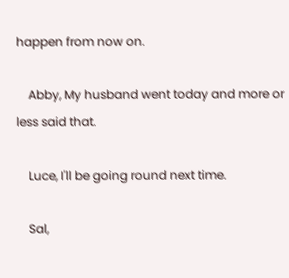happen from now on.

    Abby, My husband went today and more or less said that.

    Luce, I'll be going round next time.

    Sal,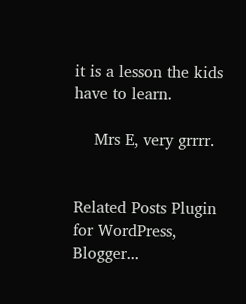it is a lesson the kids have to learn.

    Mrs E, very grrrr.


Related Posts Plugin for WordPress, Blogger...